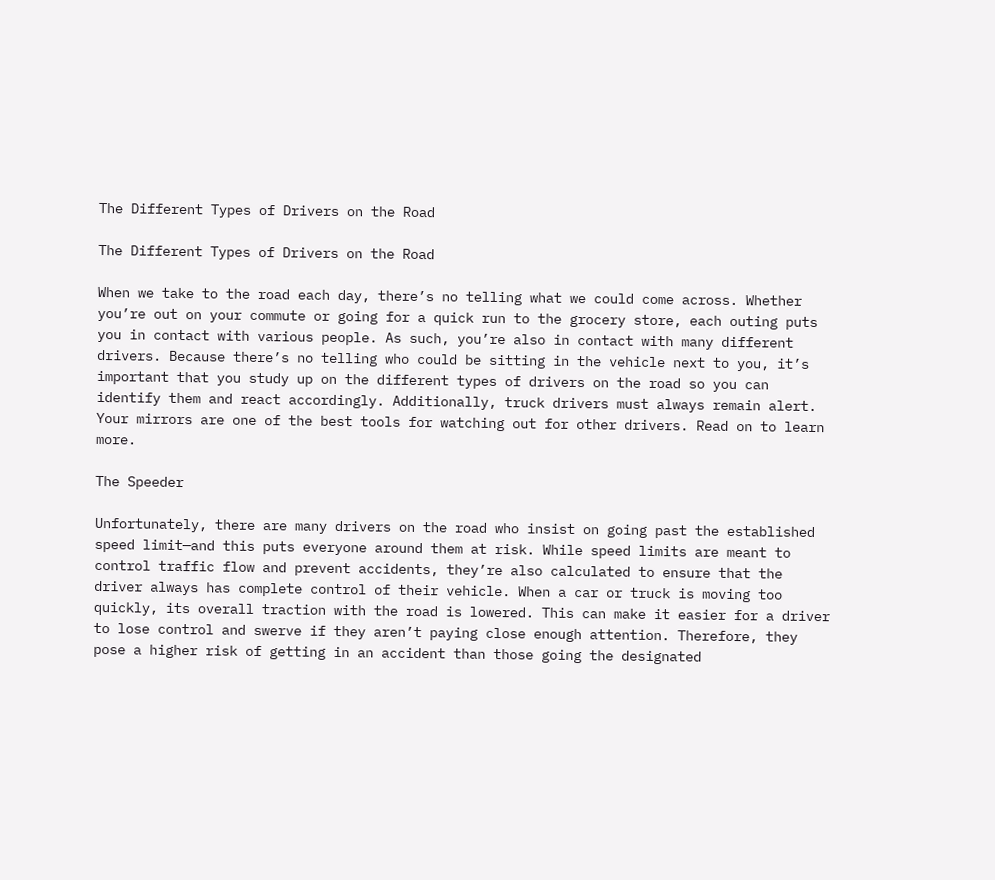The Different Types of Drivers on the Road

The Different Types of Drivers on the Road

When we take to the road each day, there’s no telling what we could come across. Whether you’re out on your commute or going for a quick run to the grocery store, each outing puts you in contact with various people. As such, you’re also in contact with many different drivers. Because there’s no telling who could be sitting in the vehicle next to you, it’s important that you study up on the different types of drivers on the road so you can identify them and react accordingly. Additionally, truck drivers must always remain alert. Your mirrors are one of the best tools for watching out for other drivers. Read on to learn more.

The Speeder

Unfortunately, there are many drivers on the road who insist on going past the established speed limit—and this puts everyone around them at risk. While speed limits are meant to control traffic flow and prevent accidents, they’re also calculated to ensure that the driver always has complete control of their vehicle. When a car or truck is moving too quickly, its overall traction with the road is lowered. This can make it easier for a driver to lose control and swerve if they aren’t paying close enough attention. Therefore, they pose a higher risk of getting in an accident than those going the designated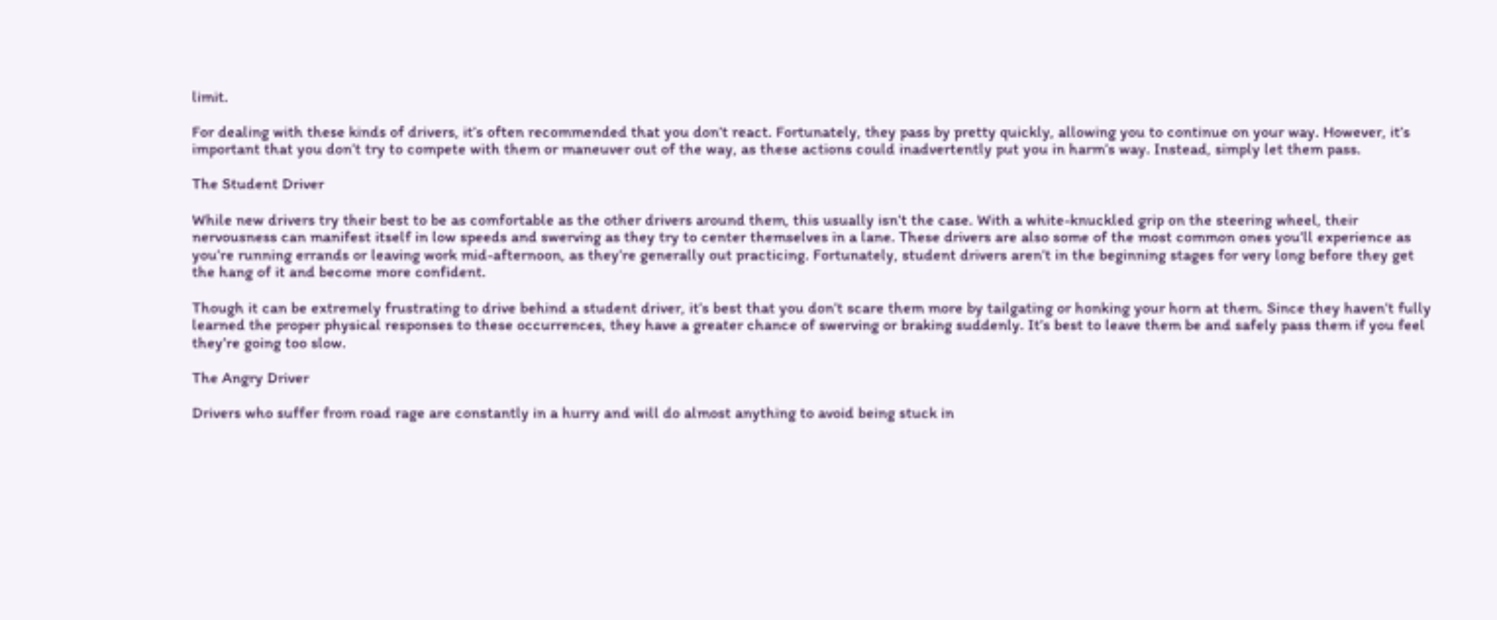limit.

For dealing with these kinds of drivers, it’s often recommended that you don’t react. Fortunately, they pass by pretty quickly, allowing you to continue on your way. However, it’s important that you don’t try to compete with them or maneuver out of the way, as these actions could inadvertently put you in harm’s way. Instead, simply let them pass.

The Student Driver

While new drivers try their best to be as comfortable as the other drivers around them, this usually isn’t the case. With a white-knuckled grip on the steering wheel, their nervousness can manifest itself in low speeds and swerving as they try to center themselves in a lane. These drivers are also some of the most common ones you’ll experience as you’re running errands or leaving work mid-afternoon, as they’re generally out practicing. Fortunately, student drivers aren’t in the beginning stages for very long before they get the hang of it and become more confident.

Though it can be extremely frustrating to drive behind a student driver, it’s best that you don’t scare them more by tailgating or honking your horn at them. Since they haven’t fully learned the proper physical responses to these occurrences, they have a greater chance of swerving or braking suddenly. It’s best to leave them be and safely pass them if you feel they’re going too slow.

The Angry Driver

Drivers who suffer from road rage are constantly in a hurry and will do almost anything to avoid being stuck in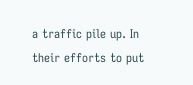a traffic pile up. In their efforts to put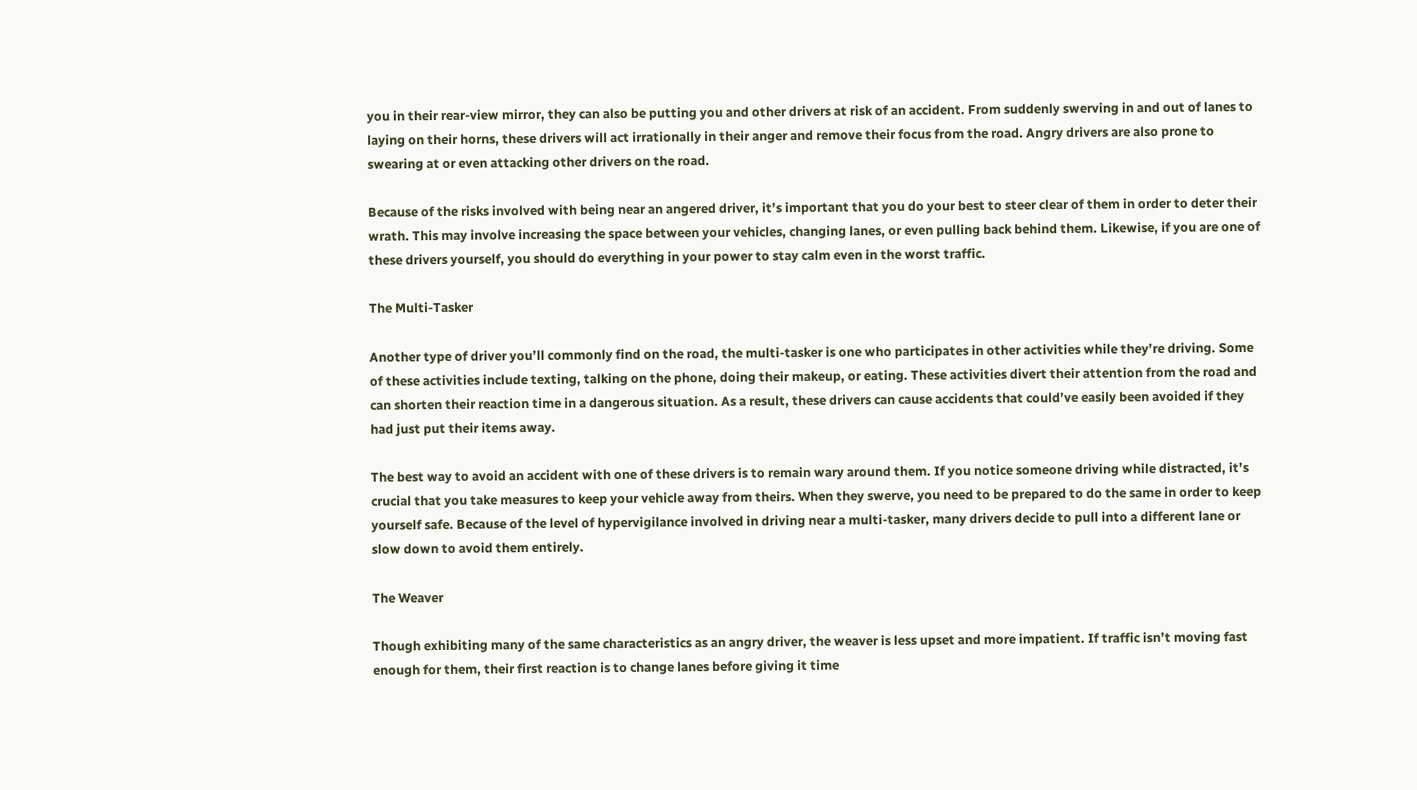you in their rear-view mirror, they can also be putting you and other drivers at risk of an accident. From suddenly swerving in and out of lanes to laying on their horns, these drivers will act irrationally in their anger and remove their focus from the road. Angry drivers are also prone to swearing at or even attacking other drivers on the road.

Because of the risks involved with being near an angered driver, it’s important that you do your best to steer clear of them in order to deter their wrath. This may involve increasing the space between your vehicles, changing lanes, or even pulling back behind them. Likewise, if you are one of these drivers yourself, you should do everything in your power to stay calm even in the worst traffic.

The Multi-Tasker

Another type of driver you’ll commonly find on the road, the multi-tasker is one who participates in other activities while they’re driving. Some of these activities include texting, talking on the phone, doing their makeup, or eating. These activities divert their attention from the road and can shorten their reaction time in a dangerous situation. As a result, these drivers can cause accidents that could’ve easily been avoided if they had just put their items away.

The best way to avoid an accident with one of these drivers is to remain wary around them. If you notice someone driving while distracted, it’s crucial that you take measures to keep your vehicle away from theirs. When they swerve, you need to be prepared to do the same in order to keep yourself safe. Because of the level of hypervigilance involved in driving near a multi-tasker, many drivers decide to pull into a different lane or slow down to avoid them entirely.

The Weaver

Though exhibiting many of the same characteristics as an angry driver, the weaver is less upset and more impatient. If traffic isn’t moving fast enough for them, their first reaction is to change lanes before giving it time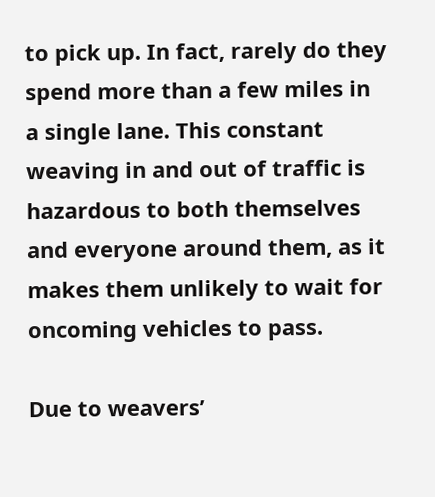to pick up. In fact, rarely do they spend more than a few miles in a single lane. This constant weaving in and out of traffic is hazardous to both themselves and everyone around them, as it makes them unlikely to wait for oncoming vehicles to pass.

Due to weavers’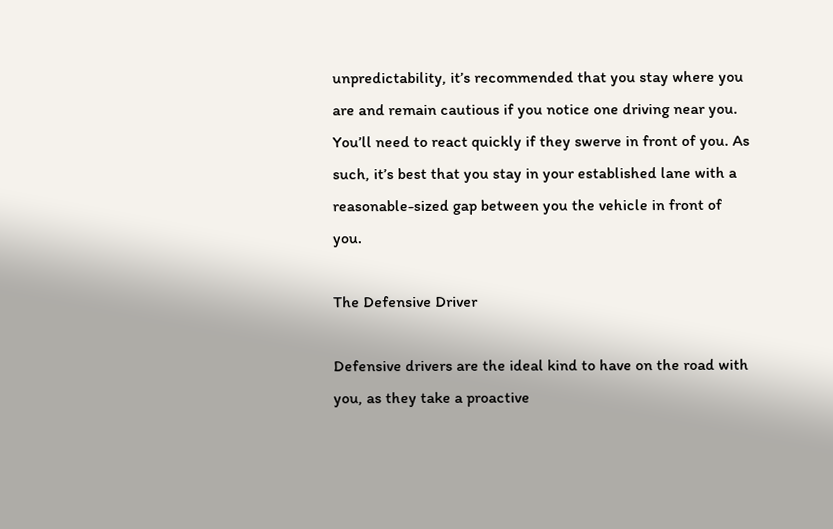unpredictability, it’s recommended that you stay where you are and remain cautious if you notice one driving near you. You’ll need to react quickly if they swerve in front of you. As such, it’s best that you stay in your established lane with a reasonable-sized gap between you the vehicle in front of you.

The Defensive Driver

Defensive drivers are the ideal kind to have on the road with you, as they take a proactive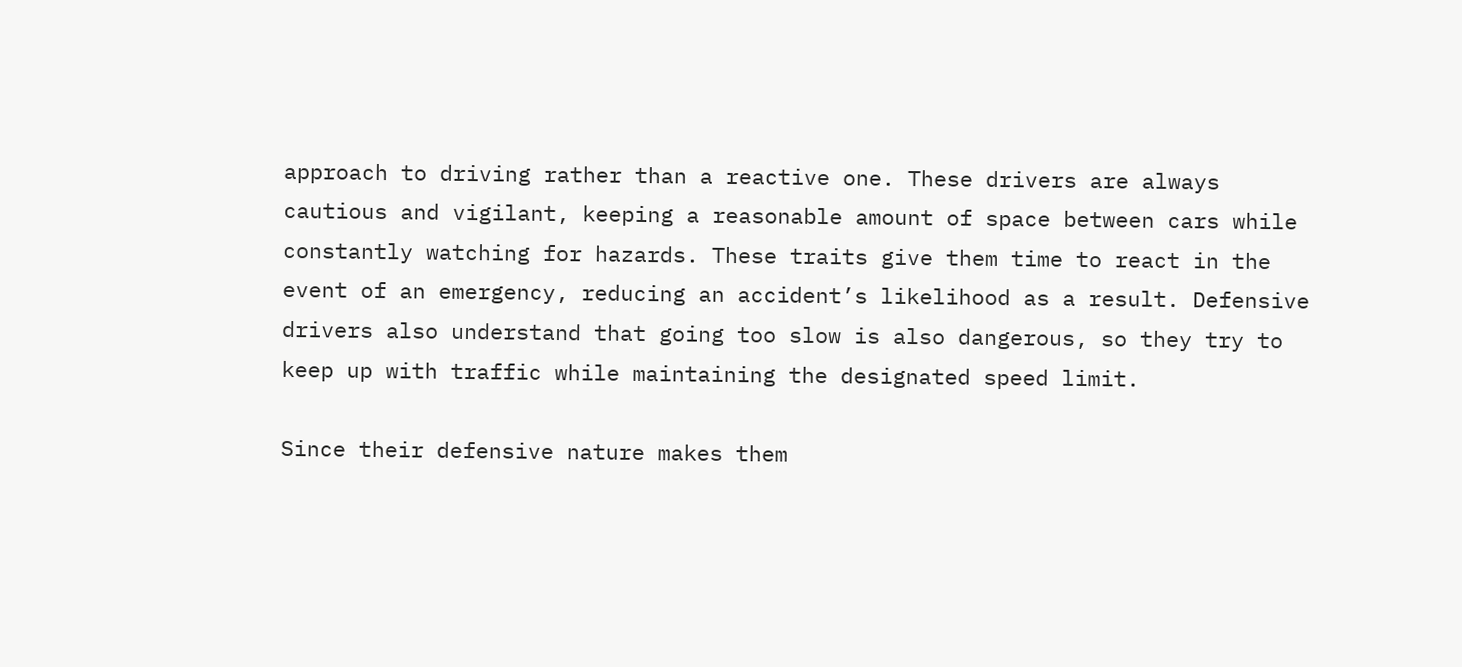approach to driving rather than a reactive one. These drivers are always cautious and vigilant, keeping a reasonable amount of space between cars while constantly watching for hazards. These traits give them time to react in the event of an emergency, reducing an accident’s likelihood as a result. Defensive drivers also understand that going too slow is also dangerous, so they try to keep up with traffic while maintaining the designated speed limit.

Since their defensive nature makes them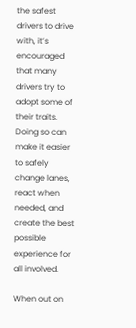the safest drivers to drive with, it’s encouraged that many drivers try to adopt some of their traits. Doing so can make it easier to safely change lanes, react when needed, and create the best possible experience for all involved.

When out on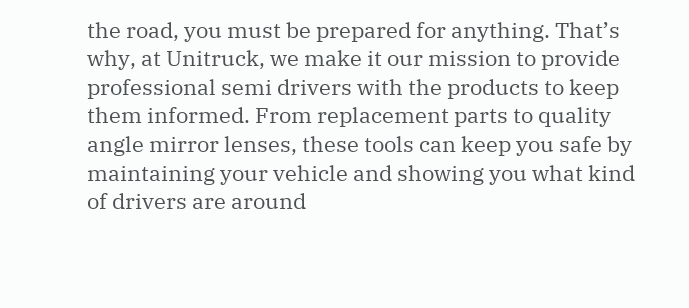the road, you must be prepared for anything. That’s why, at Unitruck, we make it our mission to provide professional semi drivers with the products to keep them informed. From replacement parts to quality angle mirror lenses, these tools can keep you safe by maintaining your vehicle and showing you what kind of drivers are around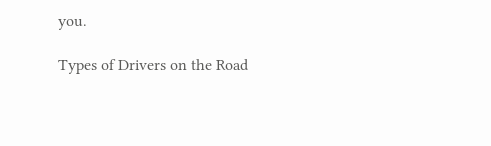you.

Types of Drivers on the Road